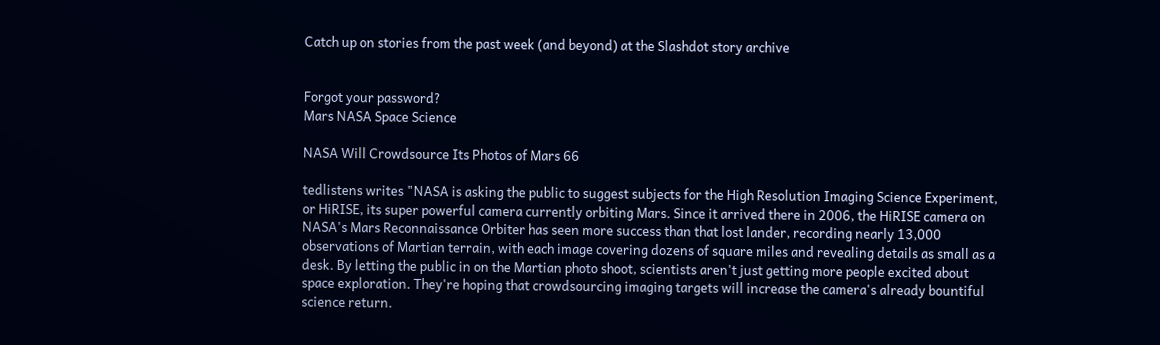Catch up on stories from the past week (and beyond) at the Slashdot story archive


Forgot your password?
Mars NASA Space Science

NASA Will Crowdsource Its Photos of Mars 66

tedlistens writes "NASA is asking the public to suggest subjects for the High Resolution Imaging Science Experiment, or HiRISE, its super powerful camera currently orbiting Mars. Since it arrived there in 2006, the HiRISE camera on NASA's Mars Reconnaissance Orbiter has seen more success than that lost lander, recording nearly 13,000 observations of Martian terrain, with each image covering dozens of square miles and revealing details as small as a desk. By letting the public in on the Martian photo shoot, scientists aren't just getting more people excited about space exploration. They're hoping that crowdsourcing imaging targets will increase the camera's already bountiful science return.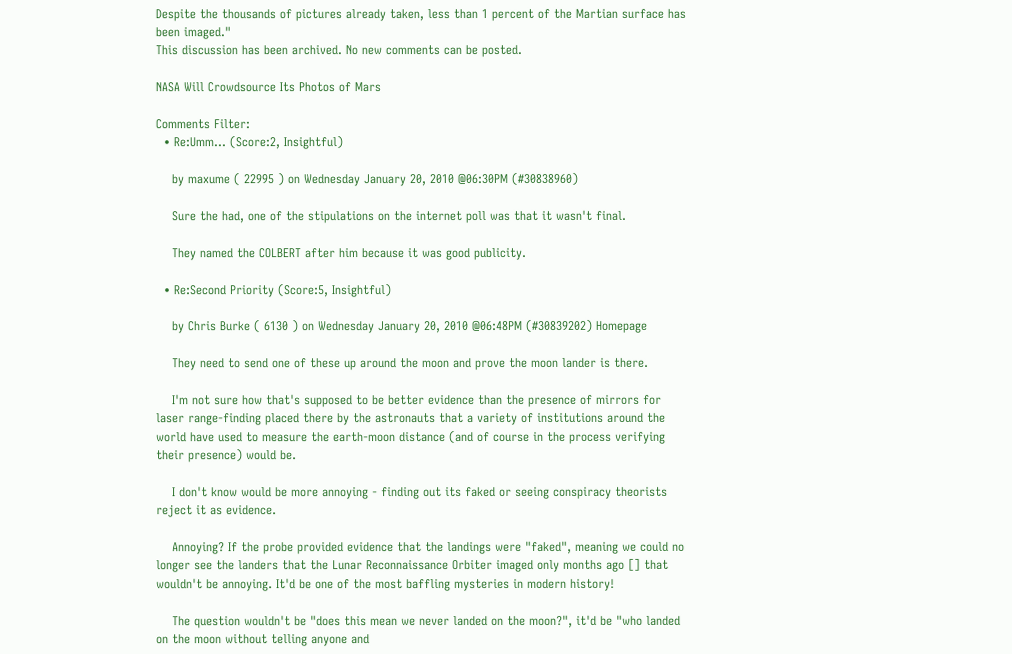Despite the thousands of pictures already taken, less than 1 percent of the Martian surface has been imaged."
This discussion has been archived. No new comments can be posted.

NASA Will Crowdsource Its Photos of Mars

Comments Filter:
  • Re:Umm... (Score:2, Insightful)

    by maxume ( 22995 ) on Wednesday January 20, 2010 @06:30PM (#30838960)

    Sure the had, one of the stipulations on the internet poll was that it wasn't final.

    They named the COLBERT after him because it was good publicity.

  • Re:Second Priority (Score:5, Insightful)

    by Chris Burke ( 6130 ) on Wednesday January 20, 2010 @06:48PM (#30839202) Homepage

    They need to send one of these up around the moon and prove the moon lander is there.

    I'm not sure how that's supposed to be better evidence than the presence of mirrors for laser range-finding placed there by the astronauts that a variety of institutions around the world have used to measure the earth-moon distance (and of course in the process verifying their presence) would be.

    I don't know would be more annoying - finding out its faked or seeing conspiracy theorists reject it as evidence.

    Annoying? If the probe provided evidence that the landings were "faked", meaning we could no longer see the landers that the Lunar Reconnaissance Orbiter imaged only months ago [] that wouldn't be annoying. It'd be one of the most baffling mysteries in modern history!

    The question wouldn't be "does this mean we never landed on the moon?", it'd be "who landed on the moon without telling anyone and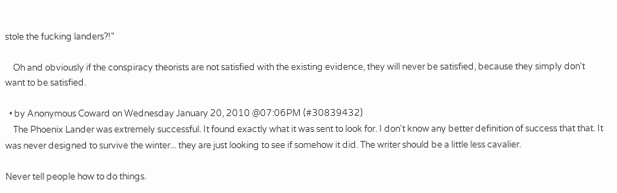stole the fucking landers?!"

    Oh and obviously if the conspiracy theorists are not satisfied with the existing evidence, they will never be satisfied, because they simply don't want to be satisfied.

  • by Anonymous Coward on Wednesday January 20, 2010 @07:06PM (#30839432)
    The Phoenix Lander was extremely successful. It found exactly what it was sent to look for. I don't know any better definition of success that that. It was never designed to survive the winter... they are just looking to see if somehow it did. The writer should be a little less cavalier.

Never tell people how to do things.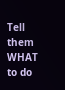Tell them WHAT to do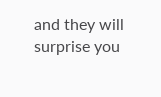and they will surprise you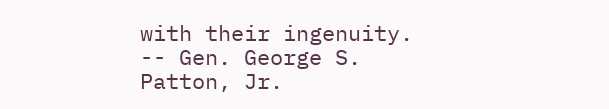with their ingenuity. -- Gen. George S. Patton, Jr.